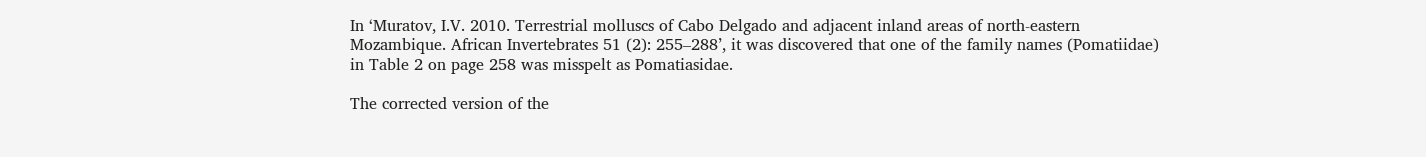In ‘Muratov, I.V. 2010. Terrestrial molluscs of Cabo Delgado and adjacent inland areas of north-eastern Mozambique. African Invertebrates 51 (2): 255–288’, it was discovered that one of the family names (Pomatiidae) in Table 2 on page 258 was misspelt as Pomatiasidae.

The corrected version of the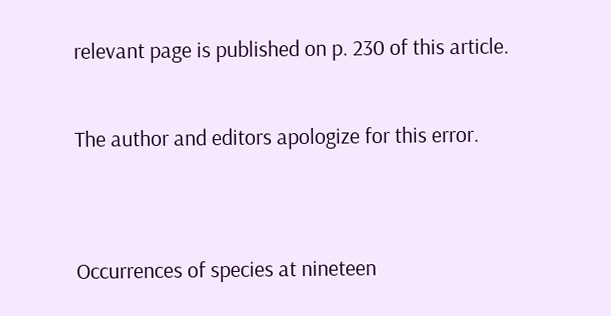relevant page is published on p. 230 of this article.

The author and editors apologize for this error.


Occurrences of species at nineteen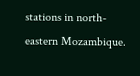stations in north-eastern Mozambique.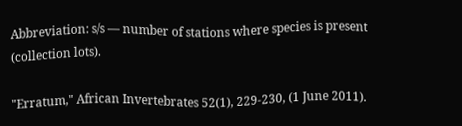Abbreviation: s/s — number of stations where species is present (collection lots).

"Erratum," African Invertebrates 52(1), 229-230, (1 June 2011).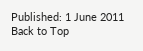Published: 1 June 2011
Back to Top